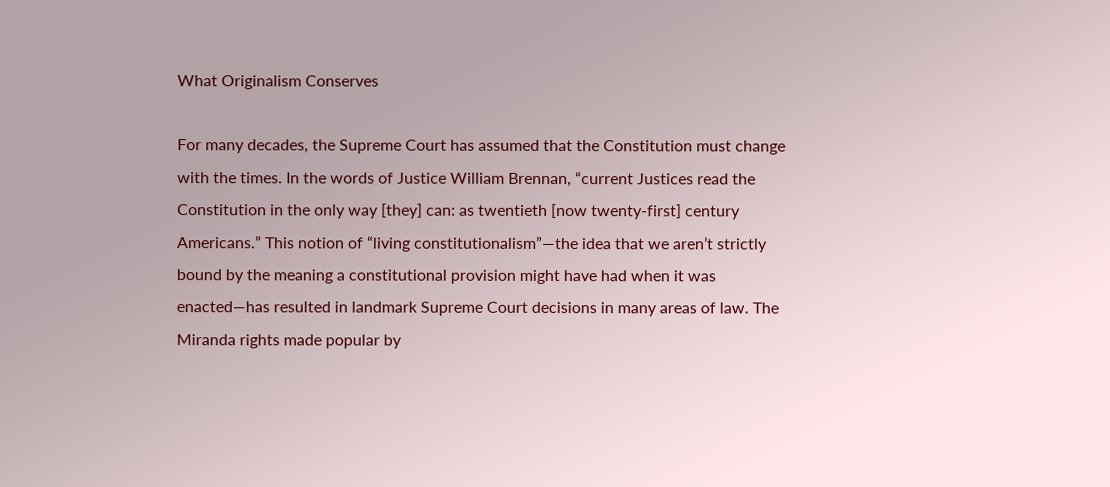What Originalism Conserves

For many decades, the Supreme Court has assumed that the Constitution must change with the times. In the words of Justice William Brennan, “current Justices read the Constitution in the only way [they] can: as twentieth [now twenty-first] century Americans.” This notion of “living constitutionalism”—the idea that we aren’t strictly bound by the meaning a constitutional provision might have had when it was enacted—has resulted in landmark Supreme Court decisions in many areas of law. The Miranda rights made popular by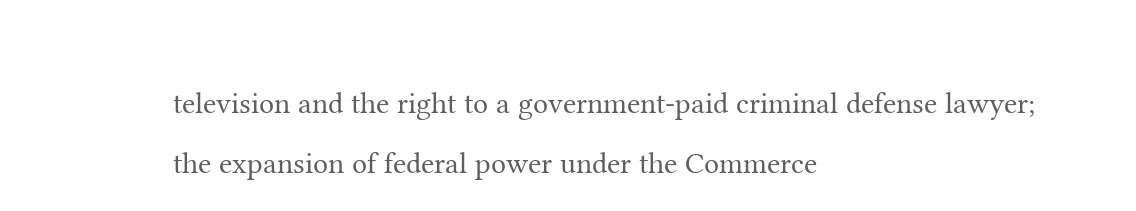television and the right to a government-paid criminal defense lawyer; the expansion of federal power under the Commerce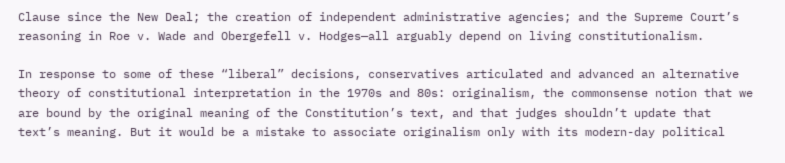Clause since the New Deal; the creation of independent administrative agencies; and the Supreme Court’s reasoning in Roe v. Wade and Obergefell v. Hodges—all arguably depend on living constitutionalism.

In response to some of these “liberal” decisions, conservatives articulated and advanced an alternative theory of constitutional interpretation in the 1970s and 80s: originalism, the commonsense notion that we are bound by the original meaning of the Constitution’s text, and that judges shouldn’t update that text’s meaning. But it would be a mistake to associate originalism only with its modern-day political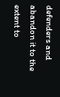defenders and abandon it to the extent to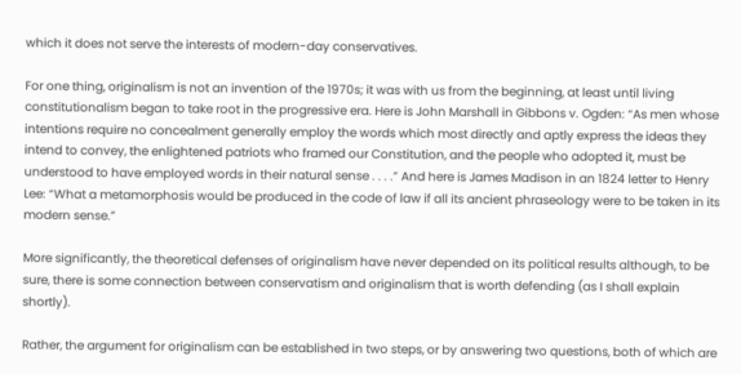which it does not serve the interests of modern-day conservatives.

For one thing, originalism is not an invention of the 1970s; it was with us from the beginning, at least until living constitutionalism began to take root in the progressive era. Here is John Marshall in Gibbons v. Ogden: “As men whose intentions require no concealment generally employ the words which most directly and aptly express the ideas they intend to convey, the enlightened patriots who framed our Constitution, and the people who adopted it, must be understood to have employed words in their natural sense . . . .” And here is James Madison in an 1824 letter to Henry Lee: “What a metamorphosis would be produced in the code of law if all its ancient phraseology were to be taken in its modern sense.”

More significantly, the theoretical defenses of originalism have never depended on its political results although, to be sure, there is some connection between conservatism and originalism that is worth defending (as I shall explain shortly).

Rather, the argument for originalism can be established in two steps, or by answering two questions, both of which are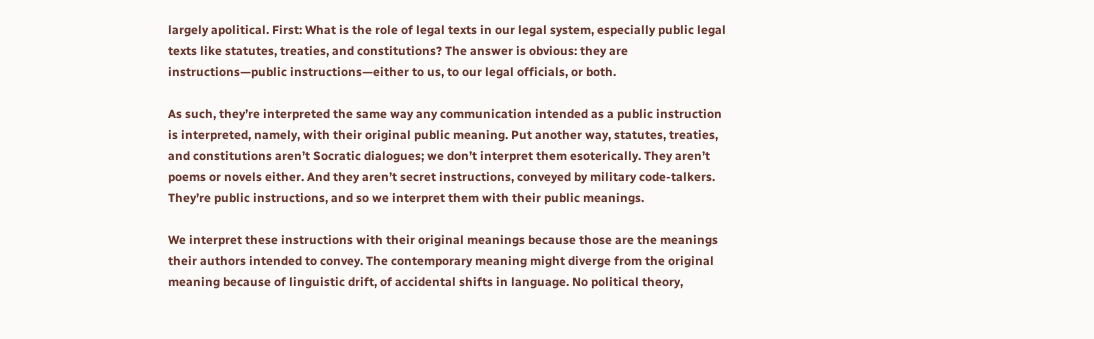largely apolitical. First: What is the role of legal texts in our legal system, especially public legal texts like statutes, treaties, and constitutions? The answer is obvious: they are instructions—public instructions—either to us, to our legal officials, or both.

As such, they’re interpreted the same way any communication intended as a public instruction is interpreted, namely, with their original public meaning. Put another way, statutes, treaties, and constitutions aren’t Socratic dialogues; we don’t interpret them esoterically. They aren’t poems or novels either. And they aren’t secret instructions, conveyed by military code-talkers. They’re public instructions, and so we interpret them with their public meanings.

We interpret these instructions with their original meanings because those are the meanings their authors intended to convey. The contemporary meaning might diverge from the original meaning because of linguistic drift, of accidental shifts in language. No political theory,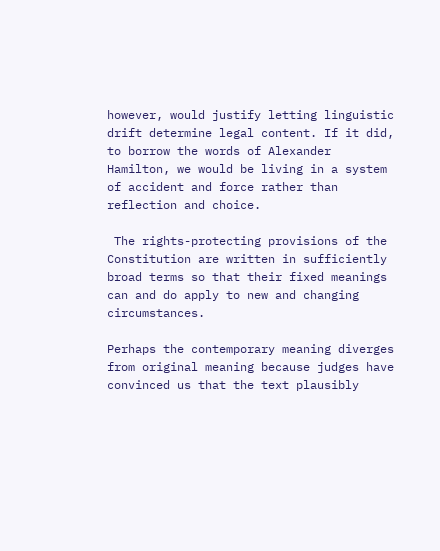however, would justify letting linguistic drift determine legal content. If it did, to borrow the words of Alexander Hamilton, we would be living in a system of accident and force rather than reflection and choice.

 The rights-protecting provisions of the Constitution are written in sufficiently broad terms so that their fixed meanings can and do apply to new and changing circumstances.

Perhaps the contemporary meaning diverges from original meaning because judges have convinced us that the text plausibly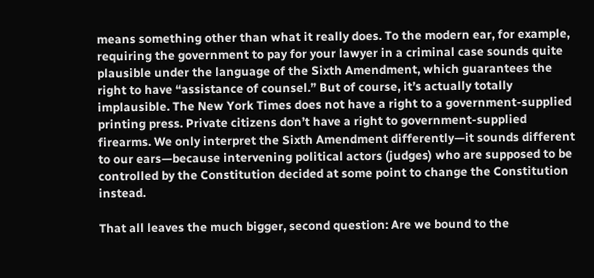means something other than what it really does. To the modern ear, for example, requiring the government to pay for your lawyer in a criminal case sounds quite plausible under the language of the Sixth Amendment, which guarantees the right to have “assistance of counsel.” But of course, it’s actually totally implausible. The New York Times does not have a right to a government-supplied printing press. Private citizens don’t have a right to government-supplied firearms. We only interpret the Sixth Amendment differently—it sounds different to our ears—because intervening political actors (judges) who are supposed to be controlled by the Constitution decided at some point to change the Constitution instead.

That all leaves the much bigger, second question: Are we bound to the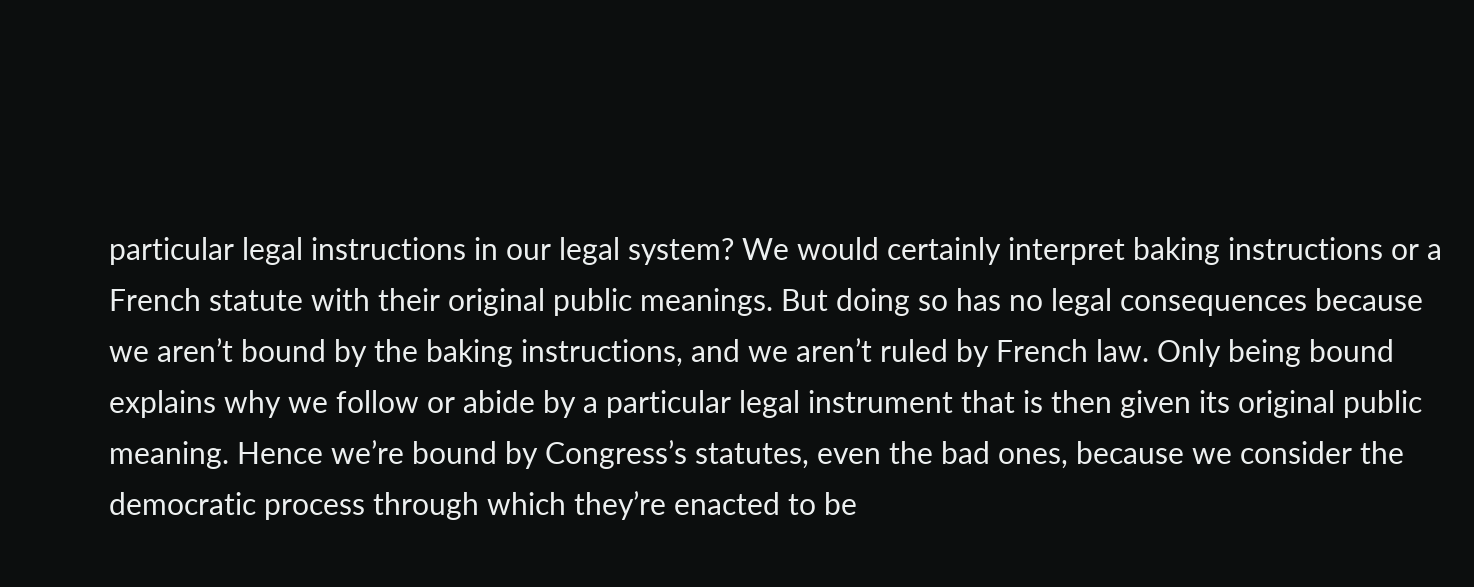particular legal instructions in our legal system? We would certainly interpret baking instructions or a French statute with their original public meanings. But doing so has no legal consequences because we aren’t bound by the baking instructions, and we aren’t ruled by French law. Only being bound explains why we follow or abide by a particular legal instrument that is then given its original public meaning. Hence we’re bound by Congress’s statutes, even the bad ones, because we consider the democratic process through which they’re enacted to be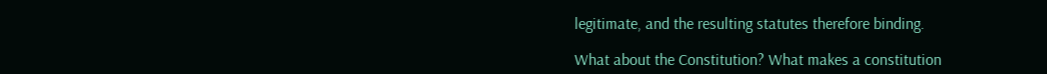legitimate, and the resulting statutes therefore binding.

What about the Constitution? What makes a constitution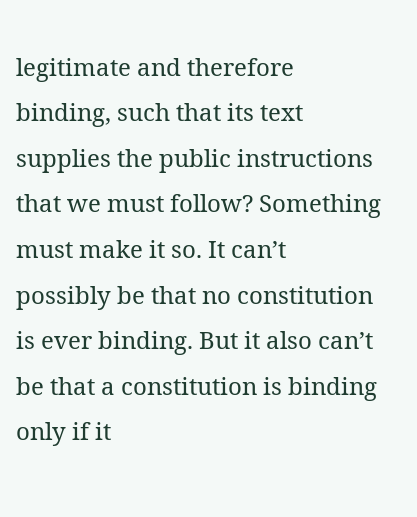legitimate and therefore binding, such that its text supplies the public instructions that we must follow? Something must make it so. It can’t possibly be that no constitution is ever binding. But it also can’t be that a constitution is binding only if it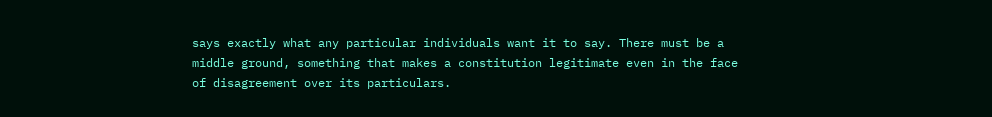says exactly what any particular individuals want it to say. There must be a middle ground, something that makes a constitution legitimate even in the face of disagreement over its particulars.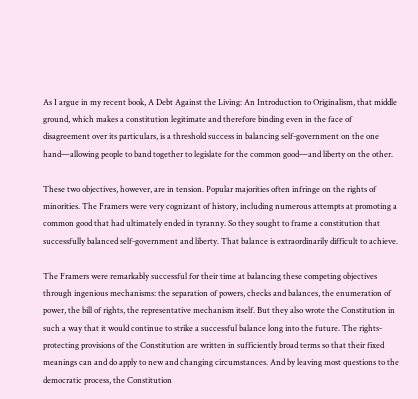As I argue in my recent book, A Debt Against the Living: An Introduction to Originalism, that middle ground, which makes a constitution legitimate and therefore binding even in the face of disagreement over its particulars, is a threshold success in balancing self-government on the one hand—allowing people to band together to legislate for the common good—and liberty on the other.

These two objectives, however, are in tension. Popular majorities often infringe on the rights of minorities. The Framers were very cognizant of history, including numerous attempts at promoting a common good that had ultimately ended in tyranny. So they sought to frame a constitution that successfully balanced self-government and liberty. That balance is extraordinarily difficult to achieve.

The Framers were remarkably successful for their time at balancing these competing objectives through ingenious mechanisms: the separation of powers, checks and balances, the enumeration of power, the bill of rights, the representative mechanism itself. But they also wrote the Constitution in such a way that it would continue to strike a successful balance long into the future. The rights-protecting provisions of the Constitution are written in sufficiently broad terms so that their fixed meanings can and do apply to new and changing circumstances. And by leaving most questions to the democratic process, the Constitution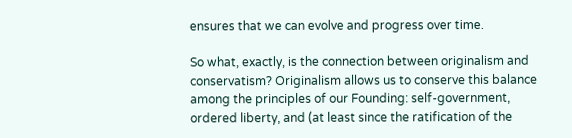ensures that we can evolve and progress over time.

So what, exactly, is the connection between originalism and conservatism? Originalism allows us to conserve this balance among the principles of our Founding: self-government, ordered liberty, and (at least since the ratification of the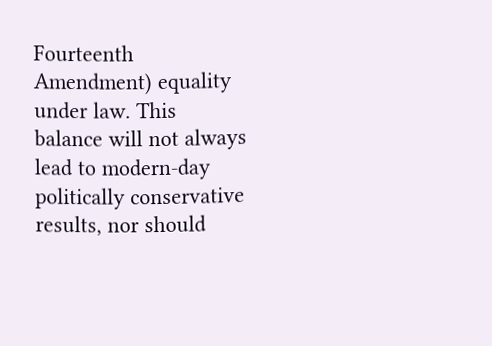Fourteenth Amendment) equality under law. This balance will not always lead to modern-day politically conservative results, nor should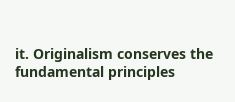it. Originalism conserves the fundamental principles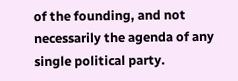of the founding, and not necessarily the agenda of any single political party.